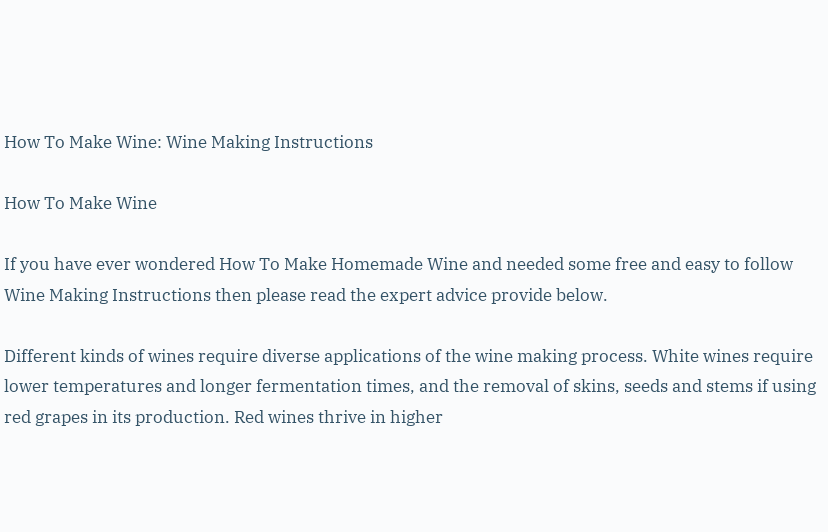How To Make Wine: Wine Making Instructions

How To Make Wine

If you have ever wondered How To Make Homemade Wine and needed some free and easy to follow Wine Making Instructions then please read the expert advice provide below.

Different kinds of wines require diverse applications of the wine making process. White wines require lower temperatures and longer fermentation times, and the removal of skins, seeds and stems if using red grapes in its production. Red wines thrive in higher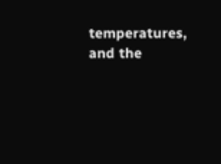temperatures, and the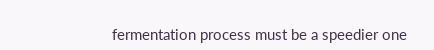fermentation process must be a speedier one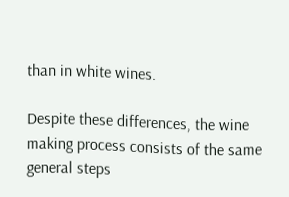than in white wines.

Despite these differences, the wine making process consists of the same general steps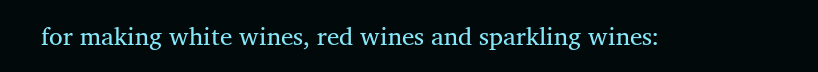for making white wines, red wines and sparkling wines: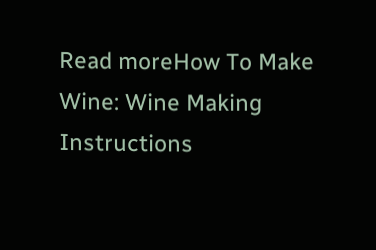Read moreHow To Make Wine: Wine Making Instructions